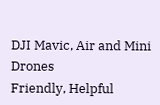DJI Mavic, Air and Mini Drones
Friendly, Helpful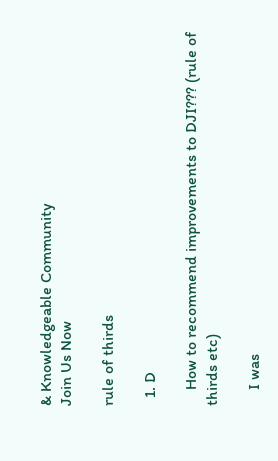& Knowledgeable Community
Join Us Now

rule of thirds

  1. D

    How to recommend improvements to DJI??? (rule of thirds etc)

    I was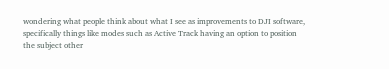wondering what people think about what I see as improvements to DJI software, specifically things like modes such as Active Track having an option to position the subject other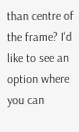than centre of the frame? I'd like to see an option where you can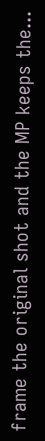frame the original shot and the MP keeps the...